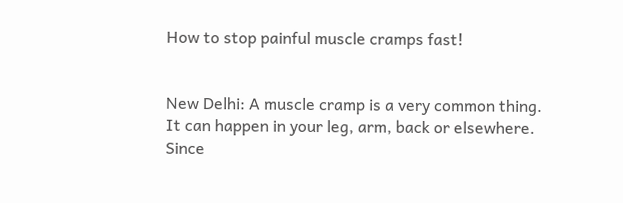How to stop painful muscle cramps fast!


New Delhi: A muscle cramp is a very common thing. It can happen in your leg, arm, back or elsewhere. Since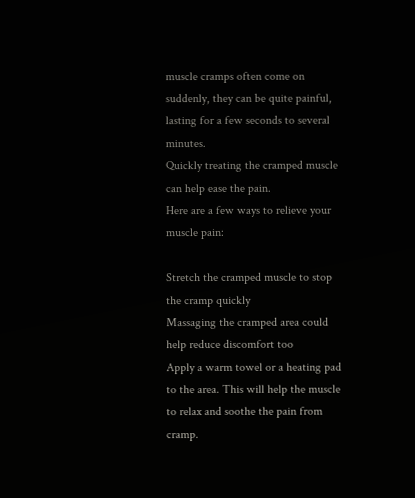muscle cramps often come on suddenly, they can be quite painful, lasting for a few seconds to several minutes.
Quickly treating the cramped muscle can help ease the pain.
Here are a few ways to relieve your muscle pain:

Stretch the cramped muscle to stop the cramp quickly
Massaging the cramped area could help reduce discomfort too
Apply a warm towel or a heating pad to the area. This will help the muscle to relax and soothe the pain from cramp.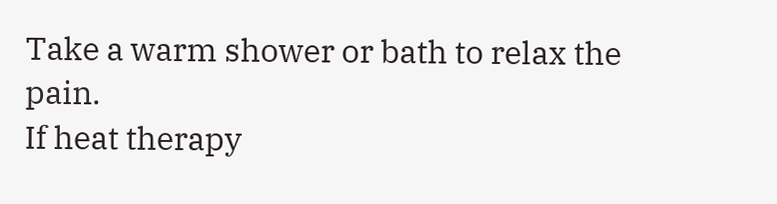Take a warm shower or bath to relax the pain.
If heat therapy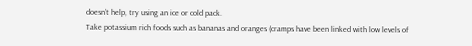doesn’t help, try using an ice or cold pack.
Take potassium rich foods such as bananas and oranges (cramps have been linked with low levels of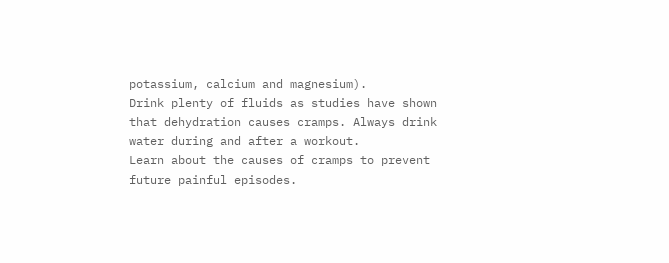potassium, calcium and magnesium).
Drink plenty of fluids as studies have shown that dehydration causes cramps. Always drink water during and after a workout.
Learn about the causes of cramps to prevent future painful episodes.